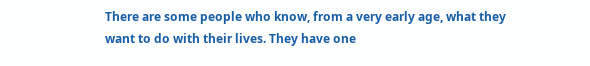There are some people who know, from a very early age, what they want to do with their lives. They have one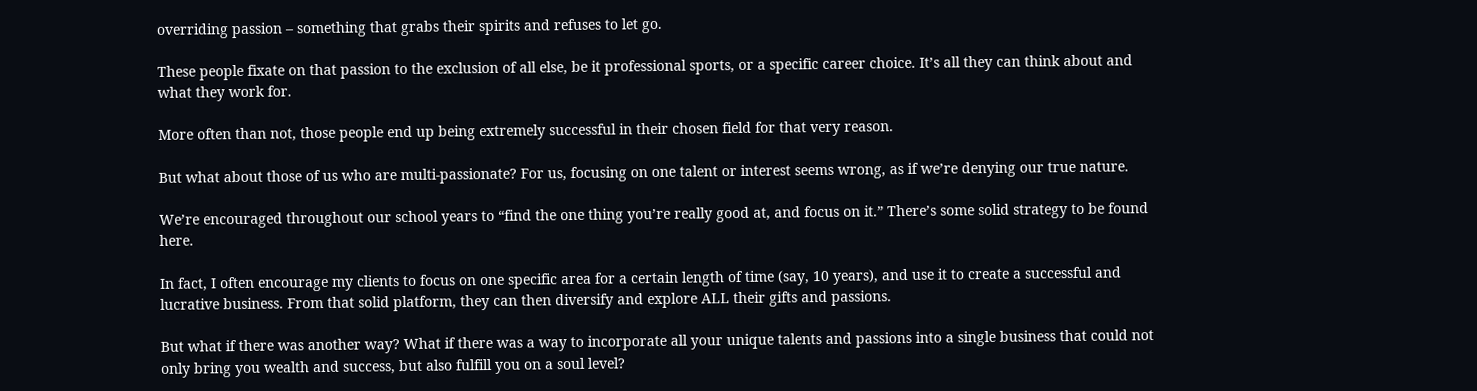overriding passion – something that grabs their spirits and refuses to let go.

These people fixate on that passion to the exclusion of all else, be it professional sports, or a specific career choice. It’s all they can think about and what they work for.

More often than not, those people end up being extremely successful in their chosen field for that very reason.

But what about those of us who are multi-passionate? For us, focusing on one talent or interest seems wrong, as if we’re denying our true nature.

We’re encouraged throughout our school years to “find the one thing you’re really good at, and focus on it.” There’s some solid strategy to be found here.

In fact, I often encourage my clients to focus on one specific area for a certain length of time (say, 10 years), and use it to create a successful and lucrative business. From that solid platform, they can then diversify and explore ALL their gifts and passions.

But what if there was another way? What if there was a way to incorporate all your unique talents and passions into a single business that could not only bring you wealth and success, but also fulfill you on a soul level?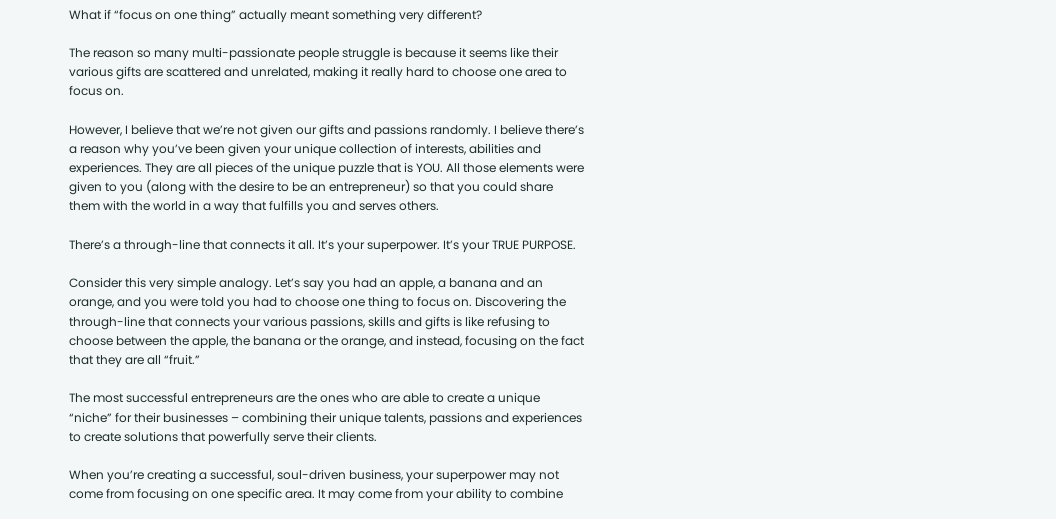What if “focus on one thing” actually meant something very different?

The reason so many multi-passionate people struggle is because it seems like their various gifts are scattered and unrelated, making it really hard to choose one area to focus on.

However, I believe that we’re not given our gifts and passions randomly. I believe there’s a reason why you’ve been given your unique collection of interests, abilities and experiences. They are all pieces of the unique puzzle that is YOU. All those elements were given to you (along with the desire to be an entrepreneur) so that you could share them with the world in a way that fulfills you and serves others.

There’s a through-line that connects it all. It’s your superpower. It’s your TRUE PURPOSE.

Consider this very simple analogy. Let’s say you had an apple, a banana and an orange, and you were told you had to choose one thing to focus on. Discovering the through-line that connects your various passions, skills and gifts is like refusing to choose between the apple, the banana or the orange, and instead, focusing on the fact that they are all “fruit.”

The most successful entrepreneurs are the ones who are able to create a unique “niche” for their businesses – combining their unique talents, passions and experiences to create solutions that powerfully serve their clients.

When you’re creating a successful, soul-driven business, your superpower may not come from focusing on one specific area. It may come from your ability to combine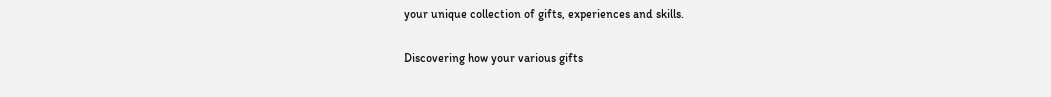your unique collection of gifts, experiences and skills.

Discovering how your various gifts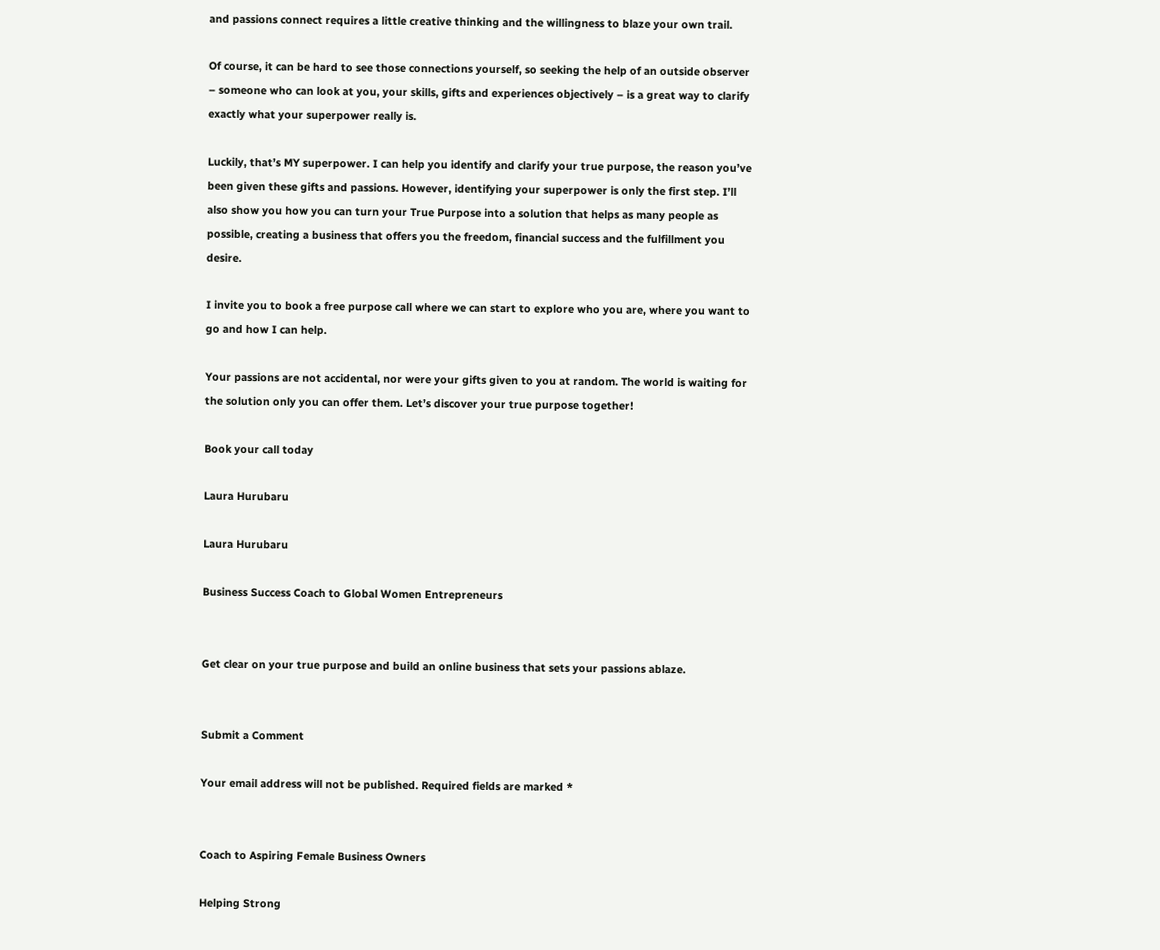and passions connect requires a little creative thinking and the willingness to blaze your own trail.

Of course, it can be hard to see those connections yourself, so seeking the help of an outside observer – someone who can look at you, your skills, gifts and experiences objectively – is a great way to clarify exactly what your superpower really is.

Luckily, that’s MY superpower. I can help you identify and clarify your true purpose, the reason you’ve been given these gifts and passions. However, identifying your superpower is only the first step. I’ll also show you how you can turn your True Purpose into a solution that helps as many people as possible, creating a business that offers you the freedom, financial success and the fulfillment you desire.

I invite you to book a free purpose call where we can start to explore who you are, where you want to go and how I can help.

Your passions are not accidental, nor were your gifts given to you at random. The world is waiting for the solution only you can offer them. Let’s discover your true purpose together!

Book your call today

Laura Hurubaru

Laura Hurubaru

Business Success Coach to Global Women Entrepreneurs


Get clear on your true purpose and build an online business that sets your passions ablaze.


Submit a Comment

Your email address will not be published. Required fields are marked *


Coach to Aspiring Female Business Owners

Helping Strong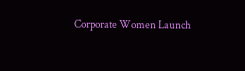Corporate Women Launch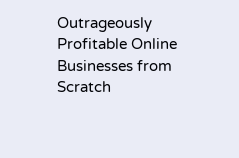Outrageously Profitable Online Businesses from Scratch